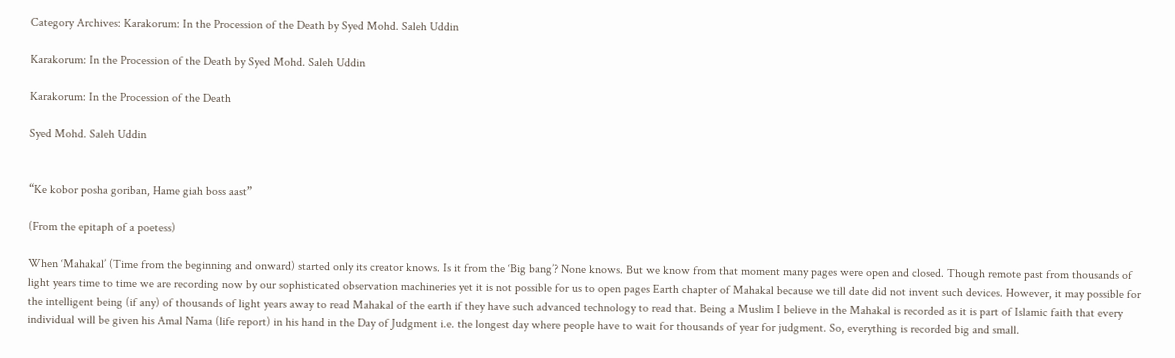Category Archives: Karakorum: In the Procession of the Death by Syed Mohd. Saleh Uddin

Karakorum: In the Procession of the Death by Syed Mohd. Saleh Uddin

Karakorum: In the Procession of the Death

Syed Mohd. Saleh Uddin


“Ke kobor posha goriban, Hame giah boss aast”

(From the epitaph of a poetess)

When ‘Mahakal’ (Time from the beginning and onward) started only its creator knows. Is it from the ‘Big bang’? None knows. But we know from that moment many pages were open and closed. Though remote past from thousands of light years time to time we are recording now by our sophisticated observation machineries yet it is not possible for us to open pages Earth chapter of Mahakal because we till date did not invent such devices. However, it may possible for the intelligent being (if any) of thousands of light years away to read Mahakal of the earth if they have such advanced technology to read that. Being a Muslim I believe in the Mahakal is recorded as it is part of Islamic faith that every individual will be given his Amal Nama (life report) in his hand in the Day of Judgment i.e. the longest day where people have to wait for thousands of year for judgment. So, everything is recorded big and small.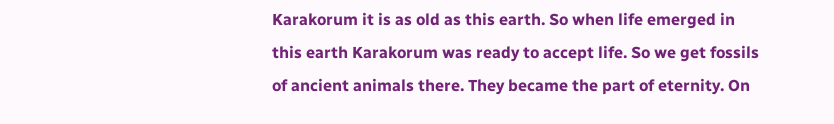Karakorum it is as old as this earth. So when life emerged in this earth Karakorum was ready to accept life. So we get fossils of ancient animals there. They became the part of eternity. On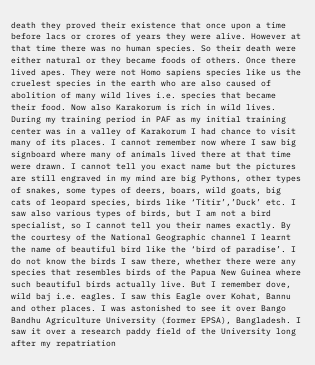death they proved their existence that once upon a time before lacs or crores of years they were alive. However at that time there was no human species. So their death were either natural or they became foods of others. Once there lived apes. They were not Homo sapiens species like us the cruelest species in the earth who are also caused of abolition of many wild lives i.e. species that became their food. Now also Karakorum is rich in wild lives. During my training period in PAF as my initial training center was in a valley of Karakorum I had chance to visit many of its places. I cannot remember now where I saw big signboard where many of animals lived there at that time were drawn. I cannot tell you exact name but the pictures are still engraved in my mind are big Pythons, other types of snakes, some types of deers, boars, wild goats, big cats of leopard species, birds like ‘Titir’,’Duck’ etc. I saw also various types of birds, but I am not a bird specialist, so I cannot tell you their names exactly. By the courtesy of the National Geographic channel I learnt the name of beautiful bird like the ‘bird of paradise’. I do not know the birds I saw there, whether there were any species that resembles birds of the Papua New Guinea where such beautiful birds actually live. But I remember dove, wild baj i.e. eagles. I saw this Eagle over Kohat, Bannu and other places. I was astonished to see it over Bango Bandhu Agriculture University (former EPSA), Bangladesh. I saw it over a research paddy field of the University long after my repatriation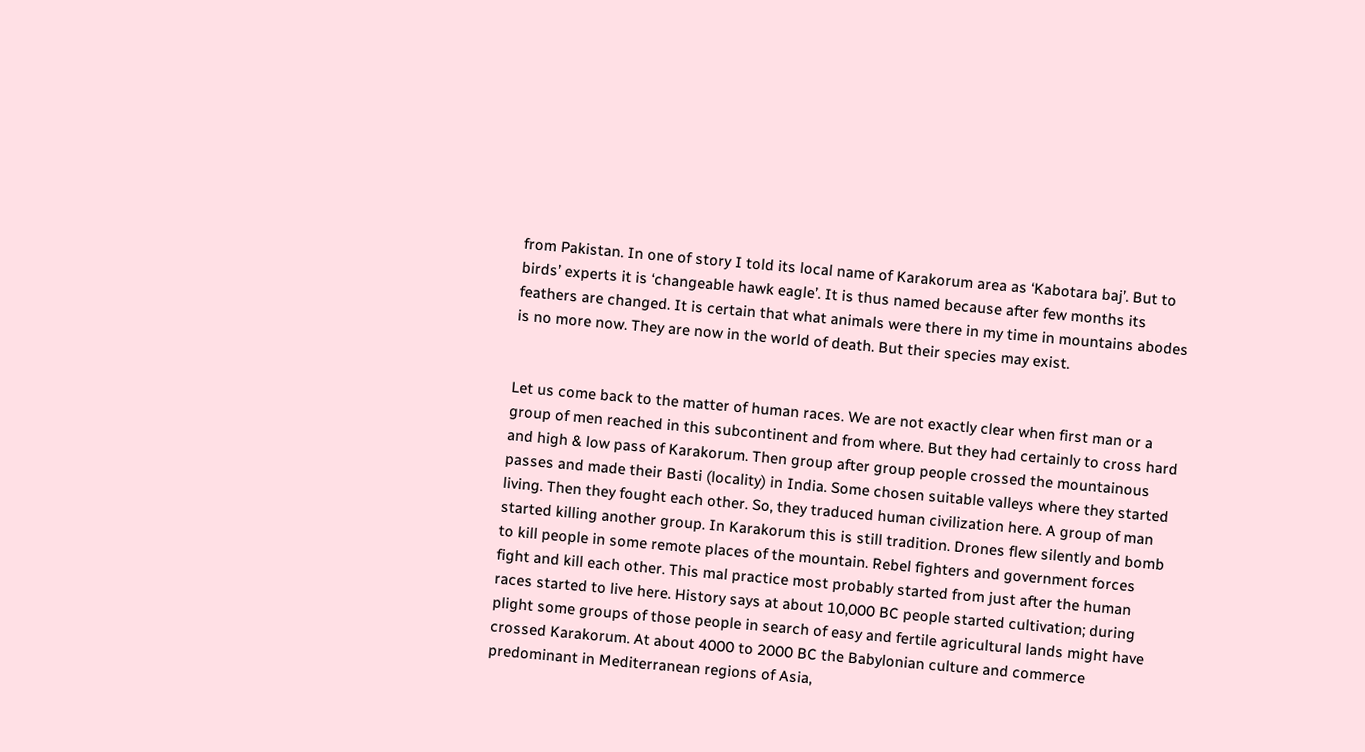from Pakistan. In one of story I told its local name of Karakorum area as ‘Kabotara baj’. But to birds’ experts it is ‘changeable hawk eagle’. It is thus named because after few months its feathers are changed. It is certain that what animals were there in my time in mountains abodes is no more now. They are now in the world of death. But their species may exist.


Let us come back to the matter of human races. We are not exactly clear when first man or a group of men reached in this subcontinent and from where. But they had certainly to cross hard and high & low pass of Karakorum. Then group after group people crossed the mountainous passes and made their Basti (locality) in India. Some chosen suitable valleys where they started living. Then they fought each other. So, they traduced human civilization here. A group of man started killing another group. In Karakorum this is still tradition. Drones flew silently and bomb to kill people in some remote places of the mountain. Rebel fighters and government forces fight and kill each other. This mal practice most probably started from just after the human races started to live here. History says at about 10,000 BC people started cultivation; during plight some groups of those people in search of easy and fertile agricultural lands might have crossed Karakorum. At about 4000 to 2000 BC the Babylonian culture and commerce predominant in Mediterranean regions of Asia,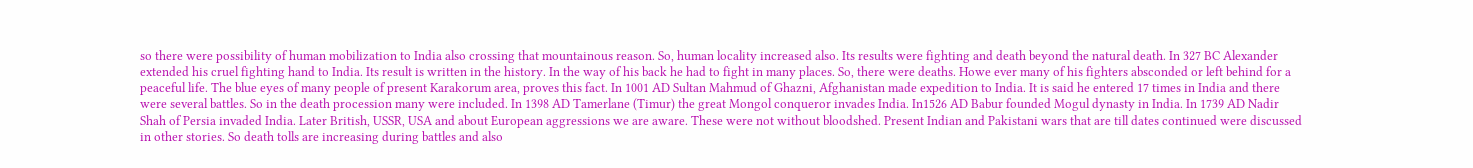so there were possibility of human mobilization to India also crossing that mountainous reason. So, human locality increased also. Its results were fighting and death beyond the natural death. In 327 BC Alexander extended his cruel fighting hand to India. Its result is written in the history. In the way of his back he had to fight in many places. So, there were deaths. Howe ever many of his fighters absconded or left behind for a peaceful life. The blue eyes of many people of present Karakorum area, proves this fact. In 1001 AD Sultan Mahmud of Ghazni, Afghanistan made expedition to India. It is said he entered 17 times in India and there were several battles. So in the death procession many were included. In 1398 AD Tamerlane (Timur) the great Mongol conqueror invades India. In1526 AD Babur founded Mogul dynasty in India. In 1739 AD Nadir Shah of Persia invaded India. Later British, USSR, USA and about European aggressions we are aware. These were not without bloodshed. Present Indian and Pakistani wars that are till dates continued were discussed in other stories. So death tolls are increasing during battles and also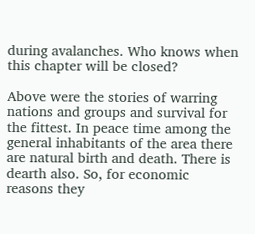during avalanches. Who knows when this chapter will be closed?

Above were the stories of warring nations and groups and survival for the fittest. In peace time among the general inhabitants of the area there are natural birth and death. There is dearth also. So, for economic reasons they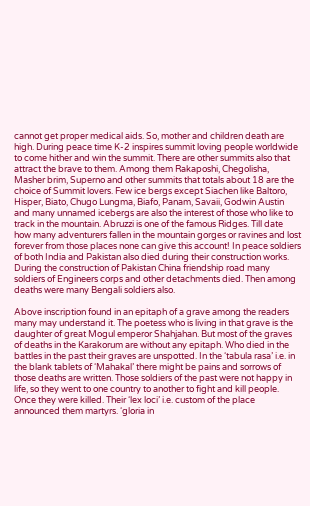cannot get proper medical aids. So, mother and children death are high. During peace time K-2 inspires summit loving people worldwide to come hither and win the summit. There are other summits also that attract the brave to them. Among them Rakaposhi, Chegolisha, Masher brim, Superno and other summits that totals about 18 are the choice of Summit lovers. Few ice bergs except Siachen like Baltoro, Hisper, Biato, Chugo Lungma, Biafo, Panam, Savaii, Godwin Austin and many unnamed icebergs are also the interest of those who like to track in the mountain. Abruzzi is one of the famous Ridges. Till date how many adventurers fallen in the mountain gorges or ravines and lost forever from those places none can give this account! In peace soldiers of both India and Pakistan also died during their construction works. During the construction of Pakistan China friendship road many soldiers of Engineers corps and other detachments died. Then among deaths were many Bengali soldiers also.

Above inscription found in an epitaph of a grave among the readers many may understand it. The poetess who is living in that grave is the daughter of great Mogul emperor Shahjahan. But most of the graves of deaths in the Karakorum are without any epitaph. Who died in the battles in the past their graves are unspotted. In the ‘tabula rasa’ i.e. in the blank tablets of ‘Mahakal’ there might be pains and sorrows of those deaths are written. Those soldiers of the past were not happy in life, so they went to one country to another to fight and kill people. Once they were killed. Their ‘lex loci’ i.e. custom of the place announced them martyrs. ‘gloria in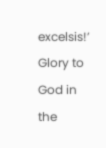excelsis!’ Glory to God in the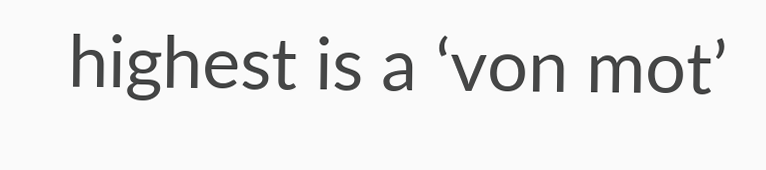highest is a ‘von mot’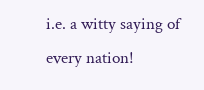i.e. a witty saying of every nation!